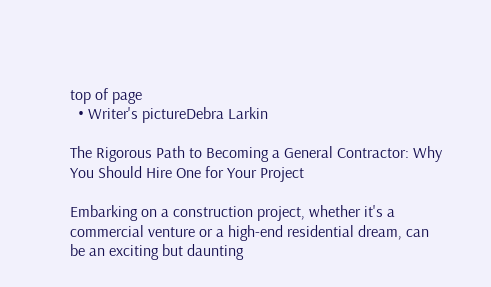top of page
  • Writer's pictureDebra Larkin

The Rigorous Path to Becoming a General Contractor: Why You Should Hire One for Your Project

Embarking on a construction project, whether it's a commercial venture or a high-end residential dream, can be an exciting but daunting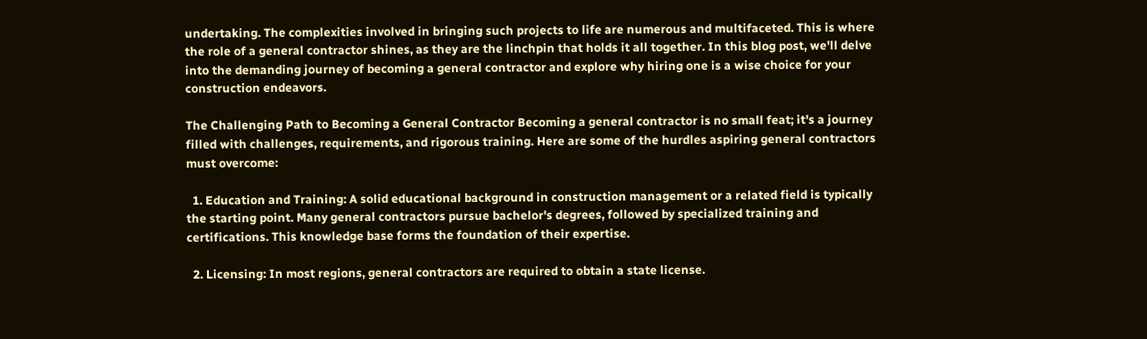undertaking. The complexities involved in bringing such projects to life are numerous and multifaceted. This is where the role of a general contractor shines, as they are the linchpin that holds it all together. In this blog post, we'll delve into the demanding journey of becoming a general contractor and explore why hiring one is a wise choice for your construction endeavors.

The Challenging Path to Becoming a General Contractor Becoming a general contractor is no small feat; it's a journey filled with challenges, requirements, and rigorous training. Here are some of the hurdles aspiring general contractors must overcome:

  1. Education and Training: A solid educational background in construction management or a related field is typically the starting point. Many general contractors pursue bachelor's degrees, followed by specialized training and certifications. This knowledge base forms the foundation of their expertise.

  2. Licensing: In most regions, general contractors are required to obtain a state license.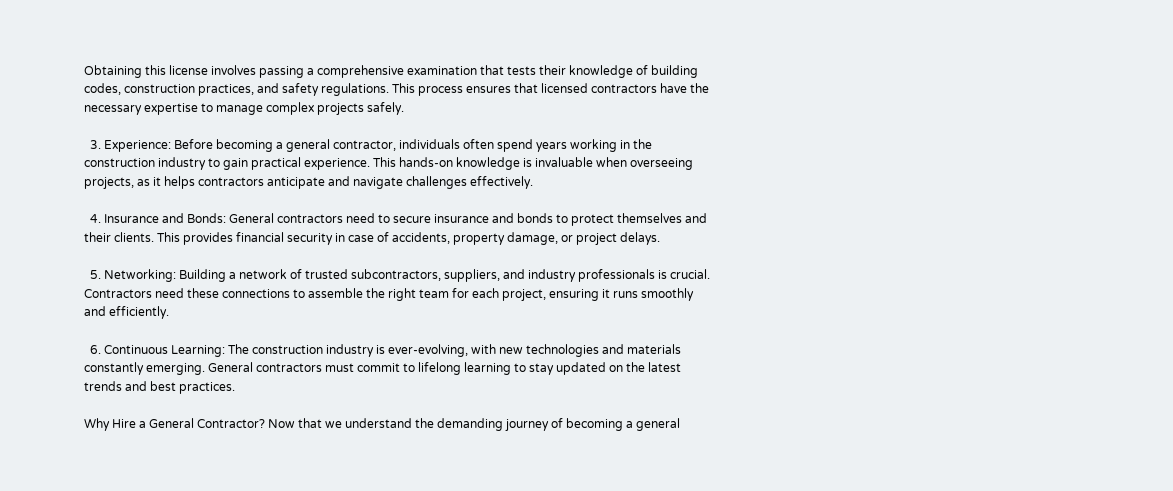Obtaining this license involves passing a comprehensive examination that tests their knowledge of building codes, construction practices, and safety regulations. This process ensures that licensed contractors have the necessary expertise to manage complex projects safely.

  3. Experience: Before becoming a general contractor, individuals often spend years working in the construction industry to gain practical experience. This hands-on knowledge is invaluable when overseeing projects, as it helps contractors anticipate and navigate challenges effectively.

  4. Insurance and Bonds: General contractors need to secure insurance and bonds to protect themselves and their clients. This provides financial security in case of accidents, property damage, or project delays.

  5. Networking: Building a network of trusted subcontractors, suppliers, and industry professionals is crucial. Contractors need these connections to assemble the right team for each project, ensuring it runs smoothly and efficiently.

  6. Continuous Learning: The construction industry is ever-evolving, with new technologies and materials constantly emerging. General contractors must commit to lifelong learning to stay updated on the latest trends and best practices.

Why Hire a General Contractor? Now that we understand the demanding journey of becoming a general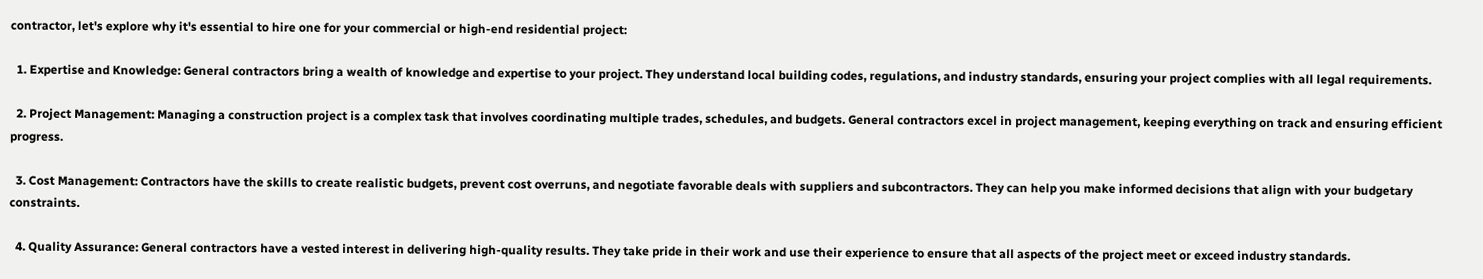contractor, let's explore why it's essential to hire one for your commercial or high-end residential project:

  1. Expertise and Knowledge: General contractors bring a wealth of knowledge and expertise to your project. They understand local building codes, regulations, and industry standards, ensuring your project complies with all legal requirements.

  2. Project Management: Managing a construction project is a complex task that involves coordinating multiple trades, schedules, and budgets. General contractors excel in project management, keeping everything on track and ensuring efficient progress.

  3. Cost Management: Contractors have the skills to create realistic budgets, prevent cost overruns, and negotiate favorable deals with suppliers and subcontractors. They can help you make informed decisions that align with your budgetary constraints.

  4. Quality Assurance: General contractors have a vested interest in delivering high-quality results. They take pride in their work and use their experience to ensure that all aspects of the project meet or exceed industry standards.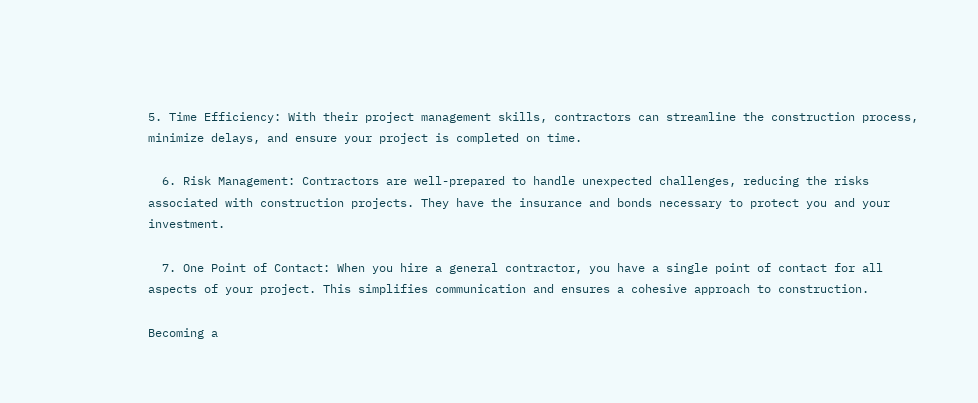5. Time Efficiency: With their project management skills, contractors can streamline the construction process, minimize delays, and ensure your project is completed on time.

  6. Risk Management: Contractors are well-prepared to handle unexpected challenges, reducing the risks associated with construction projects. They have the insurance and bonds necessary to protect you and your investment.

  7. One Point of Contact: When you hire a general contractor, you have a single point of contact for all aspects of your project. This simplifies communication and ensures a cohesive approach to construction.

Becoming a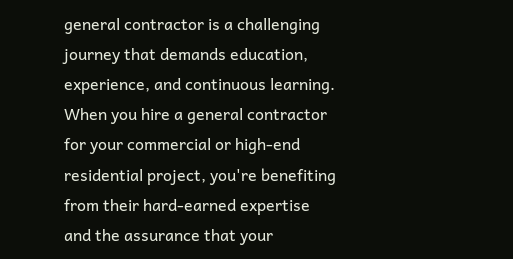general contractor is a challenging journey that demands education, experience, and continuous learning. When you hire a general contractor for your commercial or high-end residential project, you're benefiting from their hard-earned expertise and the assurance that your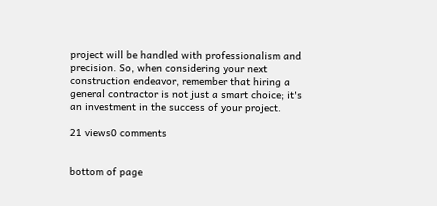project will be handled with professionalism and precision. So, when considering your next construction endeavor, remember that hiring a general contractor is not just a smart choice; it's an investment in the success of your project.

21 views0 comments


bottom of page